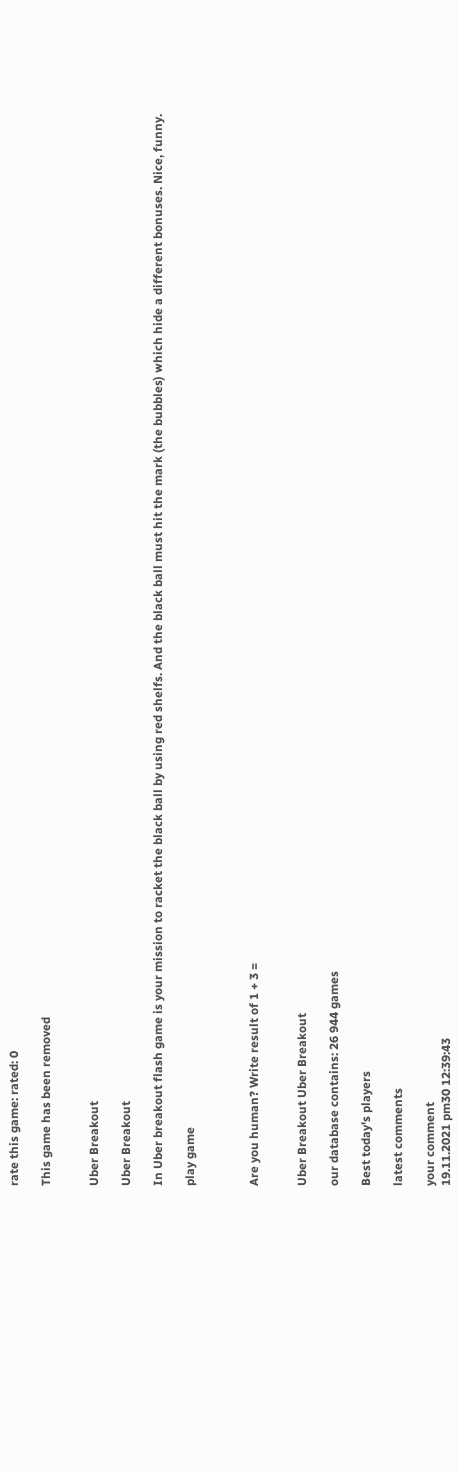rate this game: rated: 0

This game has been removed


Uber Breakout

Uber Breakout

In Uber breakout flash game is your mission to racket the black ball by using red shelfs. And the black ball must hit the mark (the bubbles) which hide a different bonuses. Nice, funny.

play game



Are you human? Write result of 1 + 3 =


Uber Breakout Uber Breakout

our database contains: 26 944 games

Best today's players

latest comments

your comment
19.11.2021 pm30 12:39:43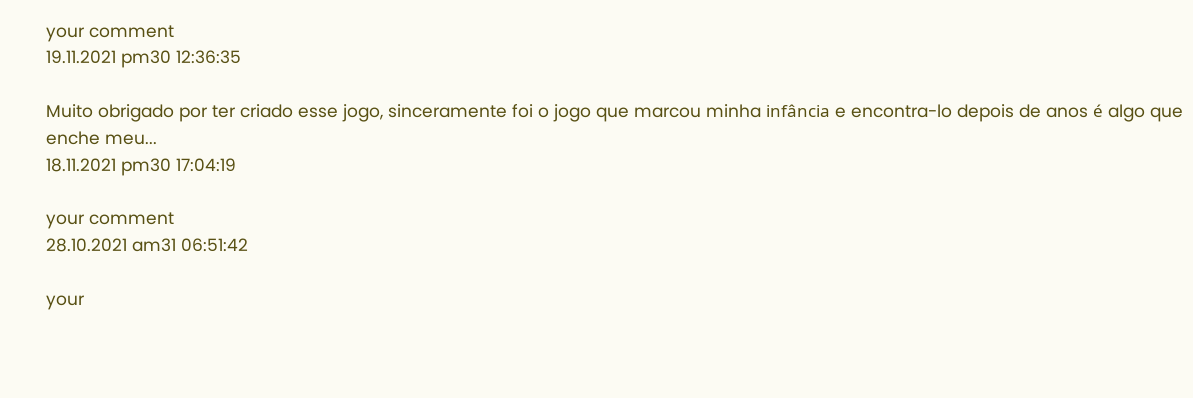your comment
19.11.2021 pm30 12:36:35

Muito obrigado por ter criado esse jogo, sinceramente foi o jogo que marcou minha infância e encontra-lo depois de anos é algo que enche meu...
18.11.2021 pm30 17:04:19

your comment
28.10.2021 am31 06:51:42

your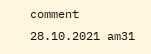comment
28.10.2021 am31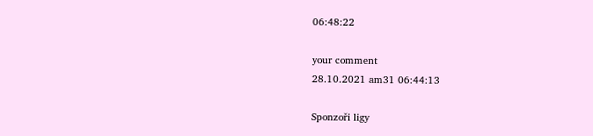06:48:22

your comment
28.10.2021 am31 06:44:13

Sponzoři ligy